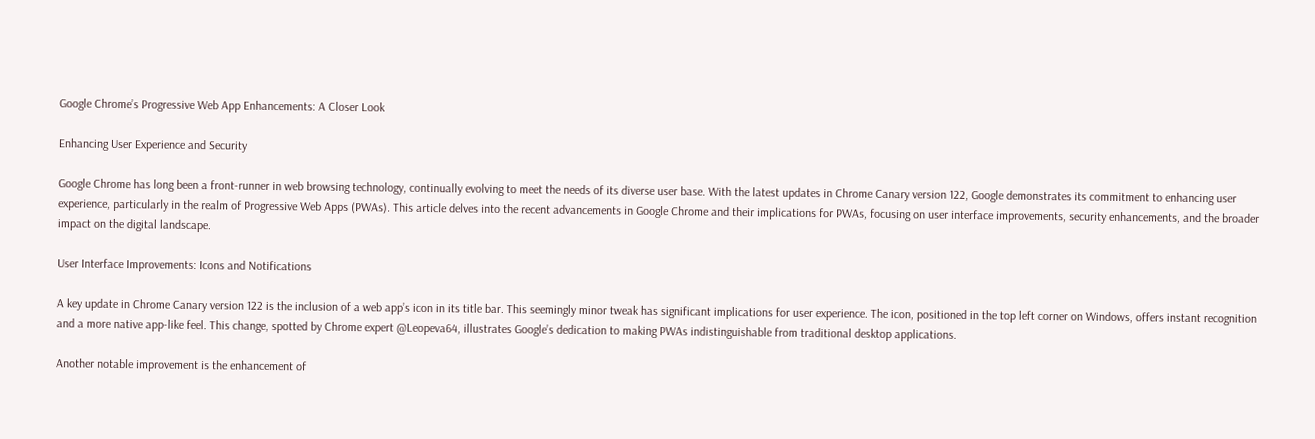Google Chrome’s Progressive Web App Enhancements: A Closer Look

Enhancing User Experience and Security

Google Chrome has long been a front-runner in web browsing technology, continually evolving to meet the needs of its diverse user base. With the latest updates in Chrome Canary version 122, Google demonstrates its commitment to enhancing user experience, particularly in the realm of Progressive Web Apps (PWAs). This article delves into the recent advancements in Google Chrome and their implications for PWAs, focusing on user interface improvements, security enhancements, and the broader impact on the digital landscape.

User Interface Improvements: Icons and Notifications

A key update in Chrome Canary version 122 is the inclusion of a web app’s icon in its title bar. This seemingly minor tweak has significant implications for user experience. The icon, positioned in the top left corner on Windows, offers instant recognition and a more native app-like feel. This change, spotted by Chrome expert @Leopeva64, illustrates Google’s dedication to making PWAs indistinguishable from traditional desktop applications.

Another notable improvement is the enhancement of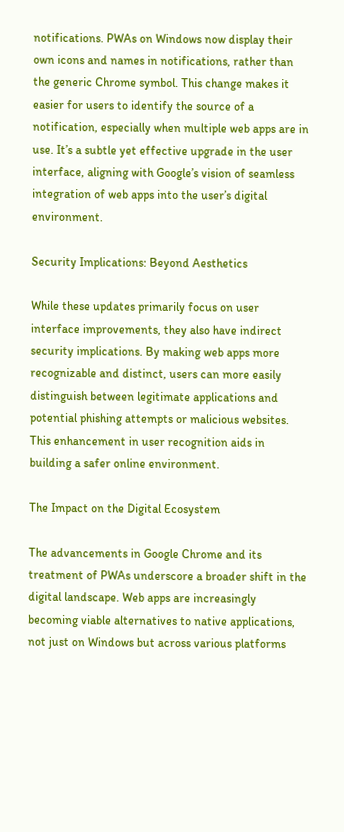notifications. PWAs on Windows now display their own icons and names in notifications, rather than the generic Chrome symbol. This change makes it easier for users to identify the source of a notification, especially when multiple web apps are in use. It’s a subtle yet effective upgrade in the user interface, aligning with Google’s vision of seamless integration of web apps into the user’s digital environment.

Security Implications: Beyond Aesthetics

While these updates primarily focus on user interface improvements, they also have indirect security implications. By making web apps more recognizable and distinct, users can more easily distinguish between legitimate applications and potential phishing attempts or malicious websites. This enhancement in user recognition aids in building a safer online environment.

The Impact on the Digital Ecosystem

The advancements in Google Chrome and its treatment of PWAs underscore a broader shift in the digital landscape. Web apps are increasingly becoming viable alternatives to native applications, not just on Windows but across various platforms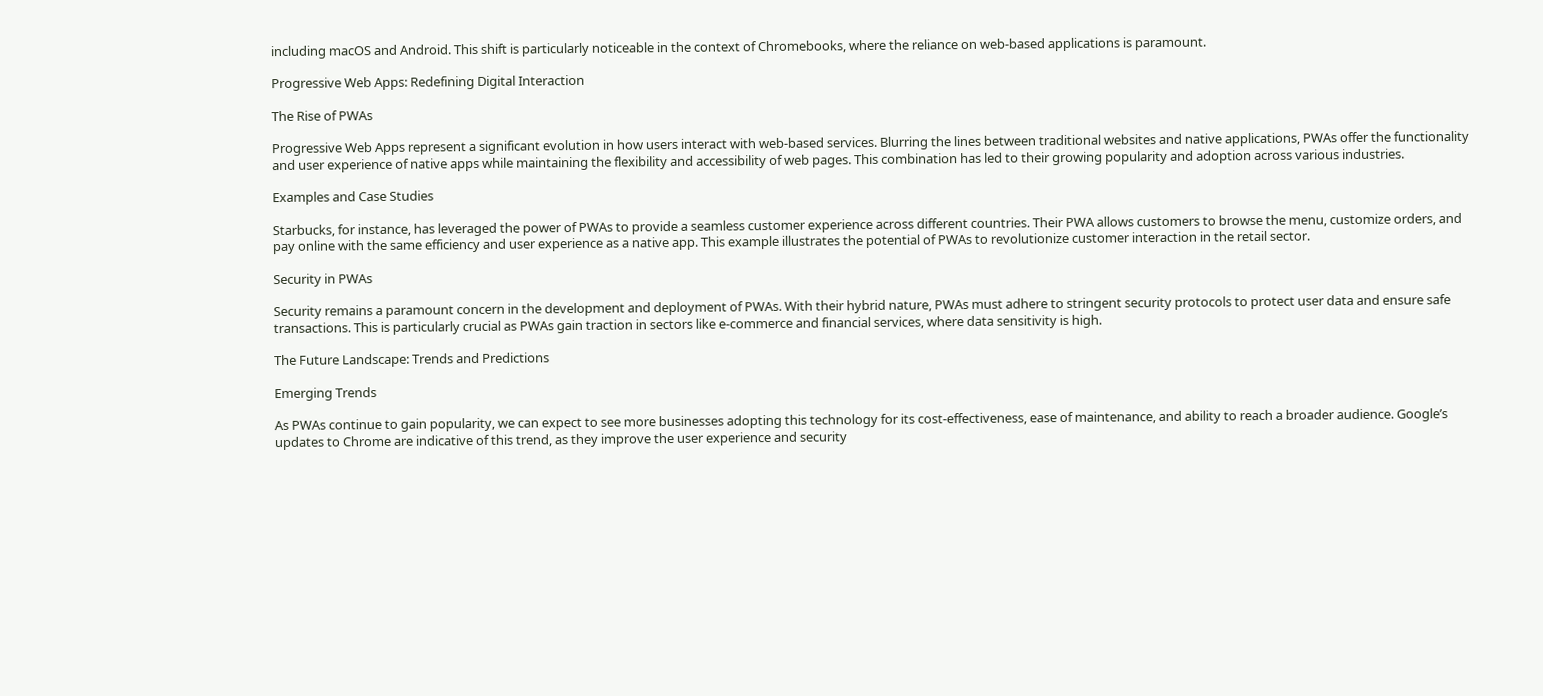including macOS and Android. This shift is particularly noticeable in the context of Chromebooks, where the reliance on web-based applications is paramount.

Progressive Web Apps: Redefining Digital Interaction

The Rise of PWAs

Progressive Web Apps represent a significant evolution in how users interact with web-based services. Blurring the lines between traditional websites and native applications, PWAs offer the functionality and user experience of native apps while maintaining the flexibility and accessibility of web pages. This combination has led to their growing popularity and adoption across various industries.

Examples and Case Studies

Starbucks, for instance, has leveraged the power of PWAs to provide a seamless customer experience across different countries. Their PWA allows customers to browse the menu, customize orders, and pay online with the same efficiency and user experience as a native app. This example illustrates the potential of PWAs to revolutionize customer interaction in the retail sector.

Security in PWAs

Security remains a paramount concern in the development and deployment of PWAs. With their hybrid nature, PWAs must adhere to stringent security protocols to protect user data and ensure safe transactions. This is particularly crucial as PWAs gain traction in sectors like e-commerce and financial services, where data sensitivity is high.

The Future Landscape: Trends and Predictions

Emerging Trends

As PWAs continue to gain popularity, we can expect to see more businesses adopting this technology for its cost-effectiveness, ease of maintenance, and ability to reach a broader audience. Google’s updates to Chrome are indicative of this trend, as they improve the user experience and security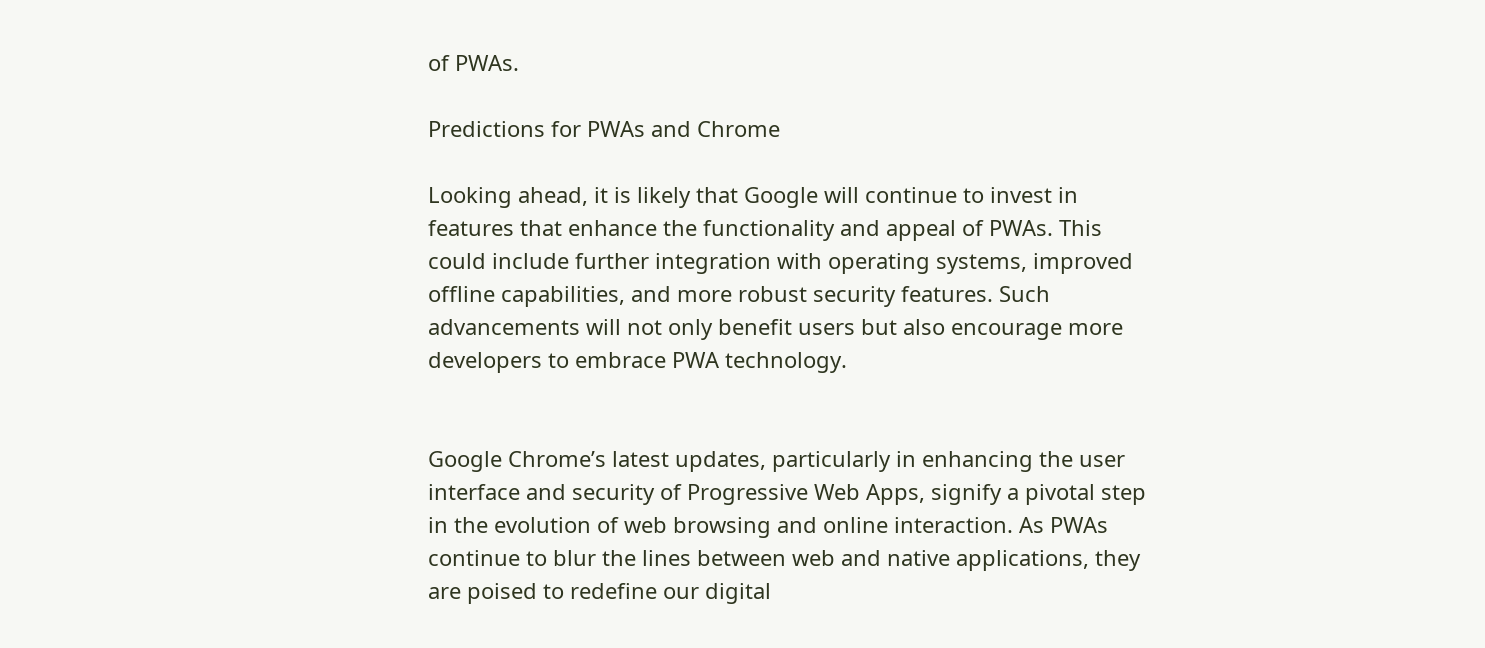of PWAs.

Predictions for PWAs and Chrome

Looking ahead, it is likely that Google will continue to invest in features that enhance the functionality and appeal of PWAs. This could include further integration with operating systems, improved offline capabilities, and more robust security features. Such advancements will not only benefit users but also encourage more developers to embrace PWA technology.


Google Chrome’s latest updates, particularly in enhancing the user interface and security of Progressive Web Apps, signify a pivotal step in the evolution of web browsing and online interaction. As PWAs continue to blur the lines between web and native applications, they are poised to redefine our digital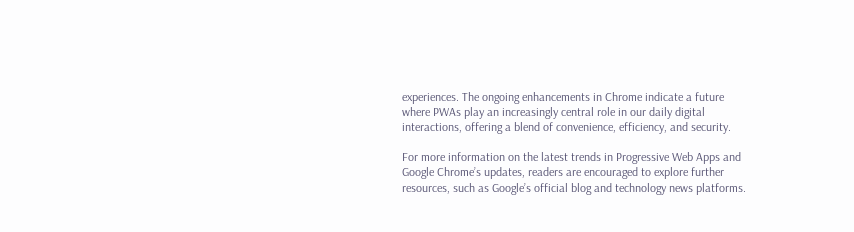experiences. The ongoing enhancements in Chrome indicate a future where PWAs play an increasingly central role in our daily digital interactions, offering a blend of convenience, efficiency, and security.

For more information on the latest trends in Progressive Web Apps and Google Chrome’s updates, readers are encouraged to explore further resources, such as Google’s official blog and technology news platforms.